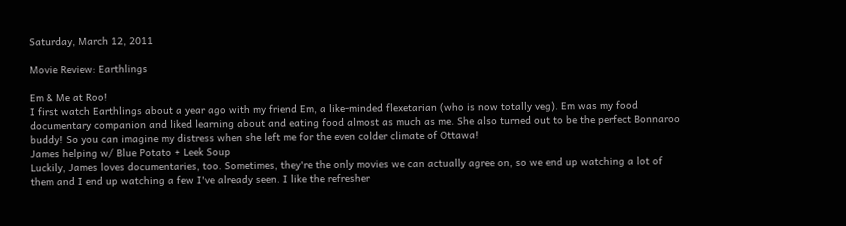Saturday, March 12, 2011

Movie Review: Earthlings

Em & Me at Roo!
I first watch Earthlings about a year ago with my friend Em, a like-minded flexetarian (who is now totally veg). Em was my food documentary companion and liked learning about and eating food almost as much as me. She also turned out to be the perfect Bonnaroo buddy! So you can imagine my distress when she left me for the even colder climate of Ottawa!
James helping w/ Blue Potato + Leek Soup
Luckily, James loves documentaries, too. Sometimes, they're the only movies we can actually agree on, so we end up watching a lot of them and I end up watching a few I've already seen. I like the refresher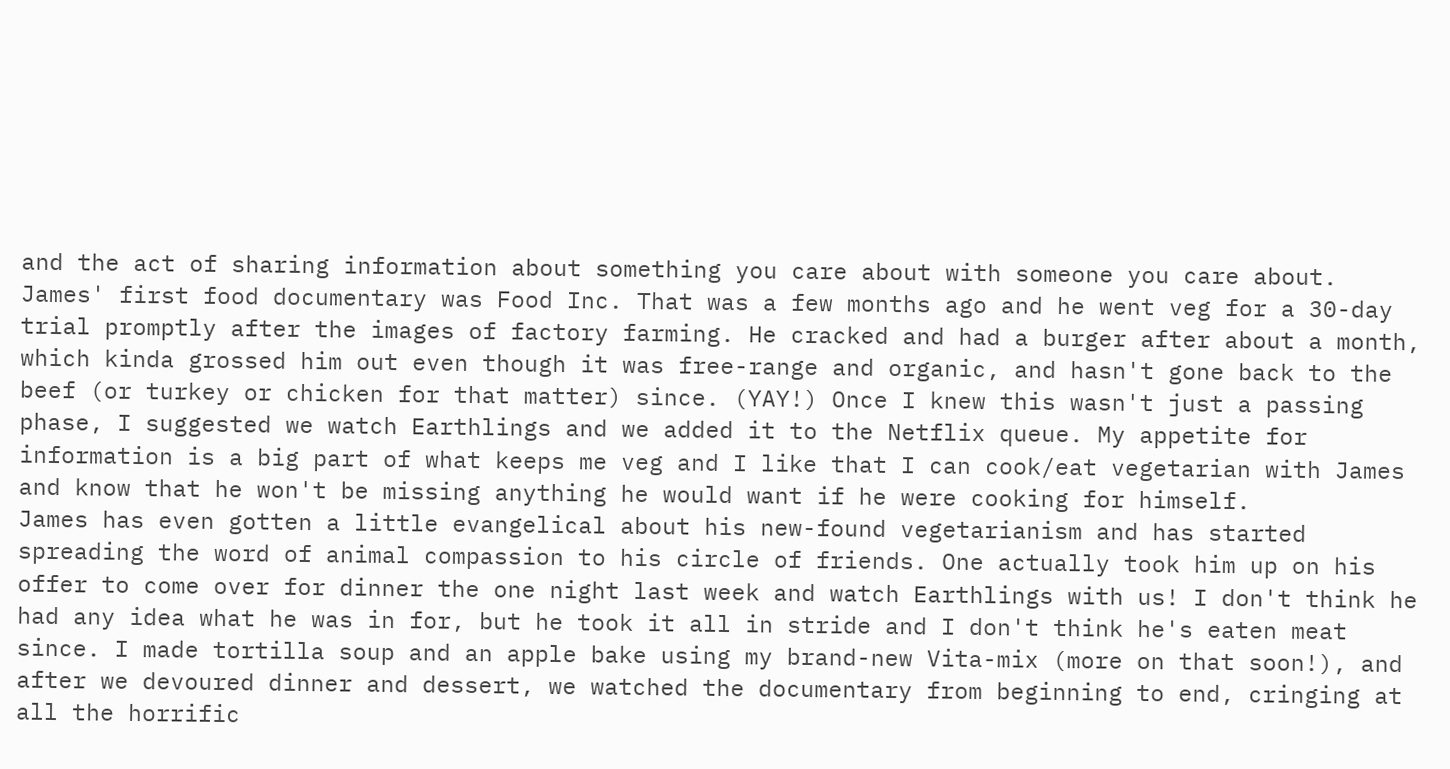and the act of sharing information about something you care about with someone you care about. James' first food documentary was Food Inc. That was a few months ago and he went veg for a 30-day trial promptly after the images of factory farming. He cracked and had a burger after about a month, which kinda grossed him out even though it was free-range and organic, and hasn't gone back to the beef (or turkey or chicken for that matter) since. (YAY!) Once I knew this wasn't just a passing phase, I suggested we watch Earthlings and we added it to the Netflix queue. My appetite for information is a big part of what keeps me veg and I like that I can cook/eat vegetarian with James and know that he won't be missing anything he would want if he were cooking for himself.
James has even gotten a little evangelical about his new-found vegetarianism and has started spreading the word of animal compassion to his circle of friends. One actually took him up on his offer to come over for dinner the one night last week and watch Earthlings with us! I don't think he had any idea what he was in for, but he took it all in stride and I don't think he's eaten meat since. I made tortilla soup and an apple bake using my brand-new Vita-mix (more on that soon!), and after we devoured dinner and dessert, we watched the documentary from beginning to end, cringing at all the horrific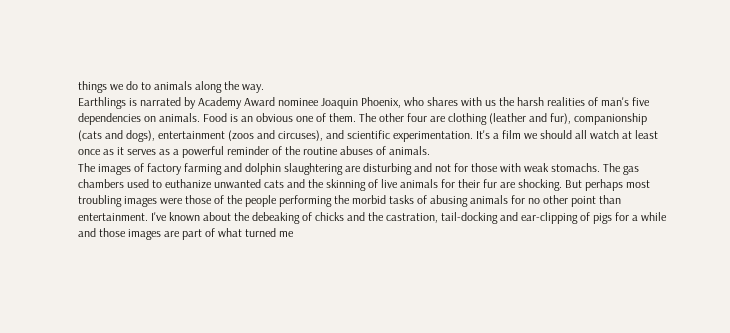things we do to animals along the way.
Earthlings is narrated by Academy Award nominee Joaquin Phoenix, who shares with us the harsh realities of man's five dependencies on animals. Food is an obvious one of them. The other four are clothing (leather and fur), companionship (cats and dogs), entertainment (zoos and circuses), and scientific experimentation. It's a film we should all watch at least once as it serves as a powerful reminder of the routine abuses of animals.
The images of factory farming and dolphin slaughtering are disturbing and not for those with weak stomachs. The gas chambers used to euthanize unwanted cats and the skinning of live animals for their fur are shocking. But perhaps most troubling images were those of the people performing the morbid tasks of abusing animals for no other point than entertainment. I've known about the debeaking of chicks and the castration, tail-docking and ear-clipping of pigs for a while and those images are part of what turned me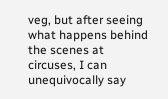veg, but after seeing what happens behind the scenes at circuses, I can unequivocally say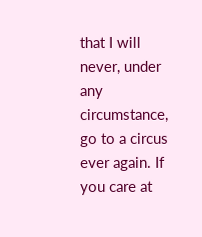that I will never, under any circumstance, go to a circus ever again. If you care at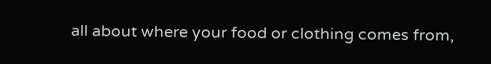all about where your food or clothing comes from,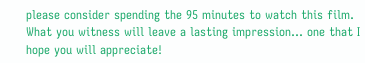please consider spending the 95 minutes to watch this film. What you witness will leave a lasting impression... one that I hope you will appreciate!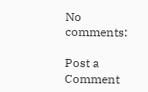No comments:

Post a Comment